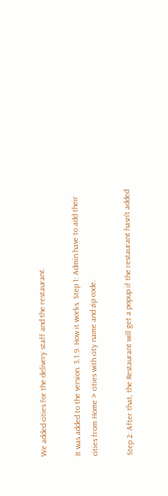We added cities for the delivery staff and the restaurant.

It was added to the version. 3.1.9. How it works. Step 1: Admin have to add their cities from Home > cities with city name and zip code.

Step 2: After that, the Restaurant will get a popup if the restaurant hasn't added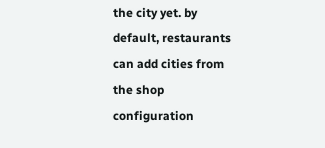the city yet. by default, restaurants can add cities from the shop configuration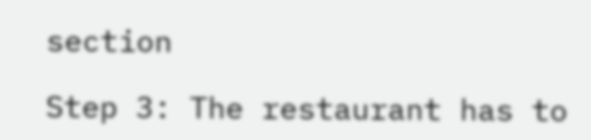section

Step 3: The restaurant has to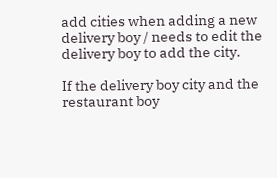add cities when adding a new delivery boy / needs to edit the delivery boy to add the city.

If the delivery boy city and the restaurant boy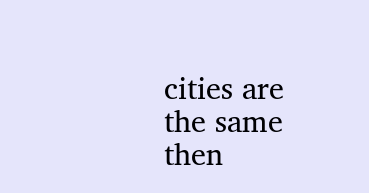cities are the same then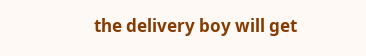the delivery boy will get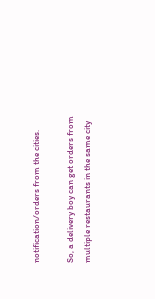notification/orders from the cities.

So, a delivery boy can get orders from multiple restaurants in the same city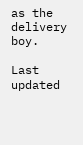as the delivery boy.

Last updated